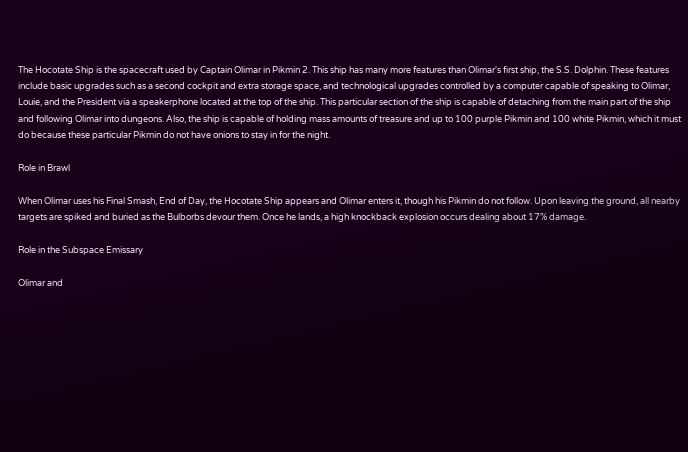The Hocotate Ship is the spacecraft used by Captain Olimar in Pikmin 2. This ship has many more features than Olimar's first ship, the S.S. Dolphin. These features include basic upgrades such as a second cockpit and extra storage space, and technological upgrades controlled by a computer capable of speaking to Olimar, Louie, and the President via a speakerphone located at the top of the ship. This particular section of the ship is capable of detaching from the main part of the ship and following Olimar into dungeons. Also, the ship is capable of holding mass amounts of treasure and up to 100 purple Pikmin and 100 white Pikmin, which it must do because these particular Pikmin do not have onions to stay in for the night.

Role in Brawl

When Olimar uses his Final Smash, End of Day, the Hocotate Ship appears and Olimar enters it, though his Pikmin do not follow. Upon leaving the ground, all nearby targets are spiked and buried as the Bulborbs devour them. Once he lands, a high knockback explosion occurs dealing about 17% damage.

Role in the Subspace Emissary

Olimar and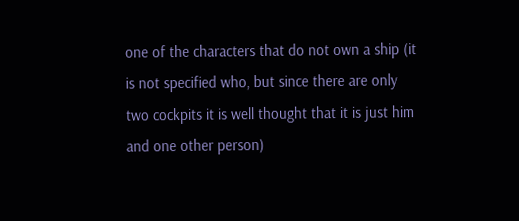one of the characters that do not own a ship (it is not specified who, but since there are only two cockpits it is well thought that it is just him and one other person)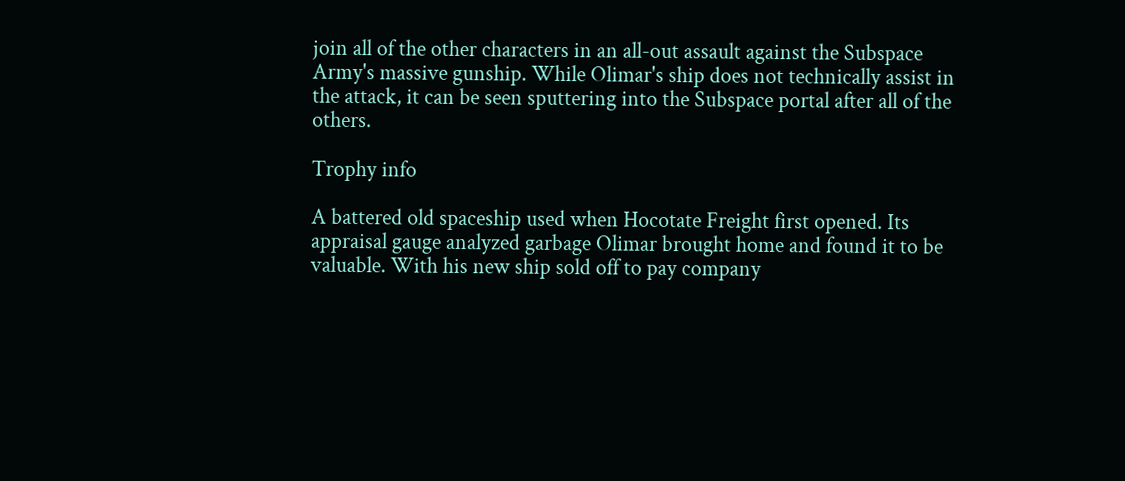join all of the other characters in an all-out assault against the Subspace Army's massive gunship. While Olimar's ship does not technically assist in the attack, it can be seen sputtering into the Subspace portal after all of the others.

Trophy info

A battered old spaceship used when Hocotate Freight first opened. Its appraisal gauge analyzed garbage Olimar brought home and found it to be valuable. With his new ship sold off to pay company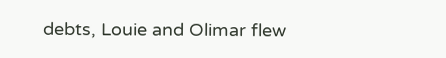debts, Louie and Olimar flew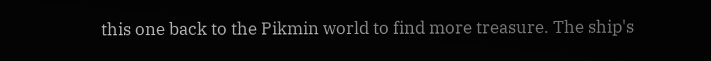this one back to the Pikmin world to find more treasure. The ship's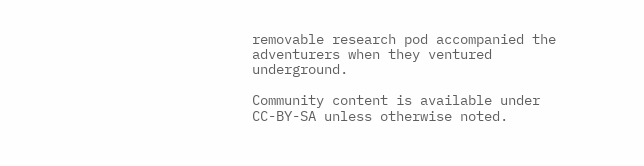removable research pod accompanied the adventurers when they ventured underground.

Community content is available under CC-BY-SA unless otherwise noted.